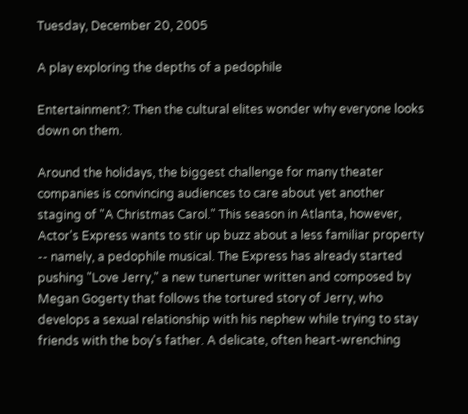Tuesday, December 20, 2005

A play exploring the depths of a pedophile

Entertainment?: Then the cultural elites wonder why everyone looks down on them.

Around the holidays, the biggest challenge for many theater companies is convincing audiences to care about yet another staging of "A Christmas Carol." This season in Atlanta, however, Actor's Express wants to stir up buzz about a less familiar property -- namely, a pedophile musical. The Express has already started pushing "Love Jerry," a new tunertuner written and composed by Megan Gogerty that follows the tortured story of Jerry, who develops a sexual relationship with his nephew while trying to stay friends with the boy's father. A delicate, often heart-wrenching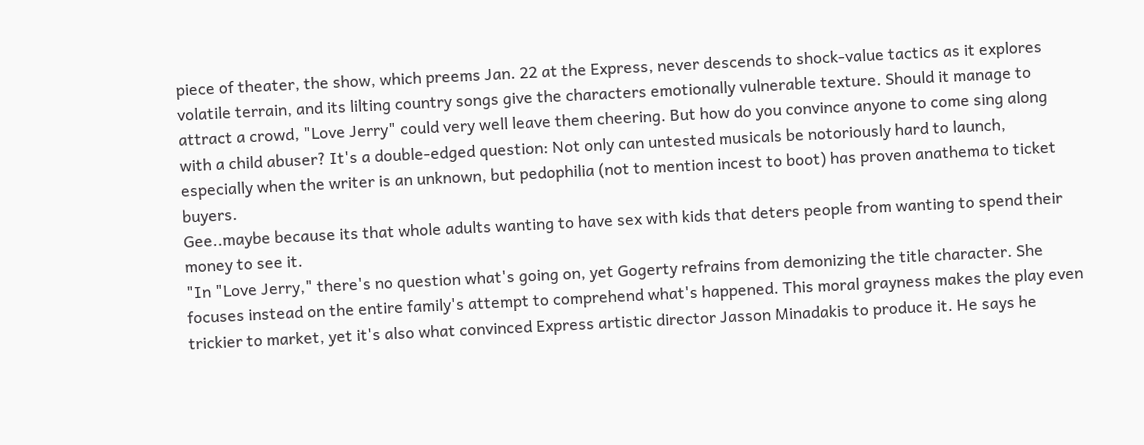piece of theater, the show, which preems Jan. 22 at the Express, never descends to shock-value tactics as it explores volatile terrain, and its lilting country songs give the characters emotionally vulnerable texture. Should it manage to attract a crowd, "Love Jerry" could very well leave them cheering. But how do you convince anyone to come sing along with a child abuser? It's a double-edged question: Not only can untested musicals be notoriously hard to launch, especially when the writer is an unknown, but pedophilia (not to mention incest to boot) has proven anathema to ticket buyers.
Gee..maybe because its that whole adults wanting to have sex with kids that deters people from wanting to spend their money to see it.
"In "Love Jerry," there's no question what's going on, yet Gogerty refrains from demonizing the title character. She focuses instead on the entire family's attempt to comprehend what's happened. This moral grayness makes the play even trickier to market, yet it's also what convinced Express artistic director Jasson Minadakis to produce it. He says he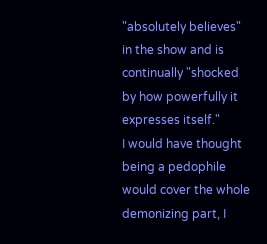"absolutely believes" in the show and is continually "shocked by how powerfully it expresses itself."
I would have thought being a pedophile would cover the whole demonizing part, I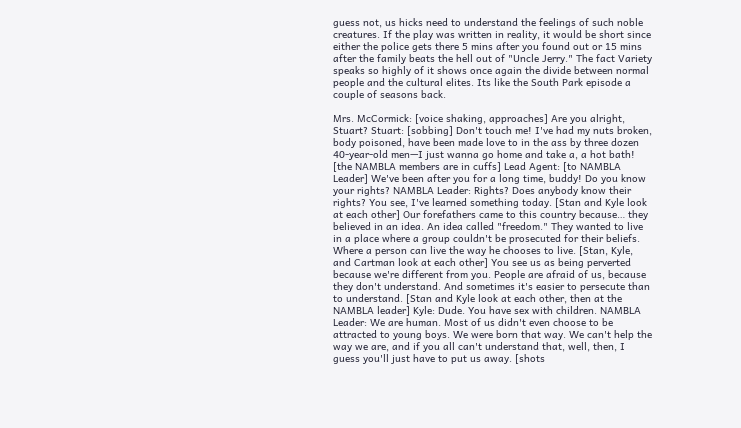guess not, us hicks need to understand the feelings of such noble creatures. If the play was written in reality, it would be short since either the police gets there 5 mins after you found out or 15 mins after the family beats the hell out of "Uncle Jerry." The fact Variety speaks so highly of it shows once again the divide between normal people and the cultural elites. Its like the South Park episode a couple of seasons back.

Mrs. McCormick: [voice shaking, approaches] Are you alright, Stuart? Stuart: [sobbing] Don't touch me! I've had my nuts broken, body poisoned, have been made love to in the ass by three dozen 40-year-old men—I just wanna go home and take a, a hot bath! [the NAMBLA members are in cuffs] Lead Agent: [to NAMBLA Leader] We've been after you for a long time, buddy! Do you know your rights? NAMBLA Leader: Rights? Does anybody know their rights? You see, I've learned something today. [Stan and Kyle look at each other] Our forefathers came to this country because… they believed in an idea. An idea called "freedom." They wanted to live in a place where a group couldn't be prosecuted for their beliefs. Where a person can live the way he chooses to live. [Stan, Kyle, and Cartman look at each other] You see us as being perverted because we're different from you. People are afraid of us, because they don't understand. And sometimes it's easier to persecute than to understand. [Stan and Kyle look at each other, then at the NAMBLA leader] Kyle: Dude. You have sex with children. NAMBLA Leader: We are human. Most of us didn't even choose to be attracted to young boys. We were born that way. We can't help the way we are, and if you all can't understand that, well, then, I guess you'll just have to put us away. [shots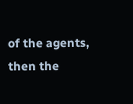of the agents, then the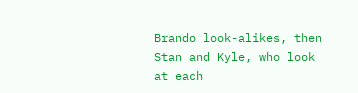Brando look-alikes, then Stan and Kyle, who look at each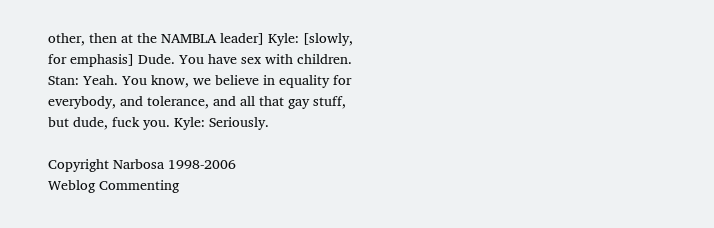other, then at the NAMBLA leader] Kyle: [slowly, for emphasis] Dude. You have sex with children. Stan: Yeah. You know, we believe in equality for everybody, and tolerance, and all that gay stuff, but dude, fuck you. Kyle: Seriously.

Copyright Narbosa 1998-2006
Weblog Commenting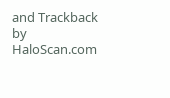and Trackback by HaloScan.com